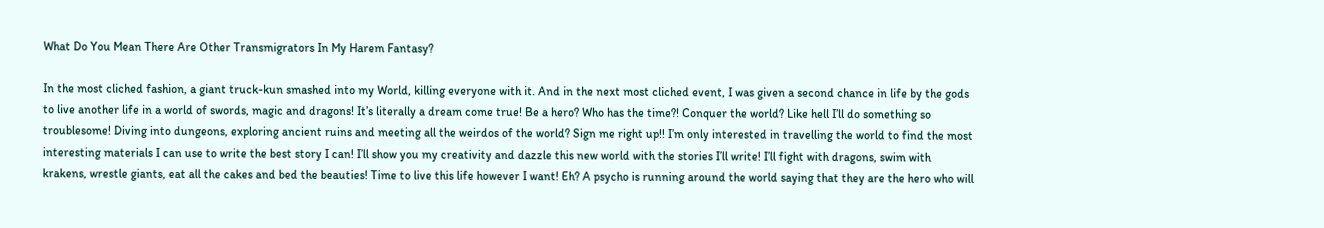What Do You Mean There Are Other Transmigrators In My Harem Fantasy?

In the most cliched fashion, a giant truck-kun smashed into my World, killing everyone with it. And in the next most cliched event, I was given a second chance in life by the gods to live another life in a world of swords, magic and dragons! It’s literally a dream come true! Be a hero? Who has the time?! Conquer the world? Like hell I’ll do something so troublesome! Diving into dungeons, exploring ancient ruins and meeting all the weirdos of the world? Sign me right up!! I’m only interested in travelling the world to find the most interesting materials I can use to write the best story I can! I’ll show you my creativity and dazzle this new world with the stories I’ll write! I’ll fight with dragons, swim with krakens, wrestle giants, eat all the cakes and bed the beauties! Time to live this life however I want! Eh? A psycho is running around the world saying that they are the hero who will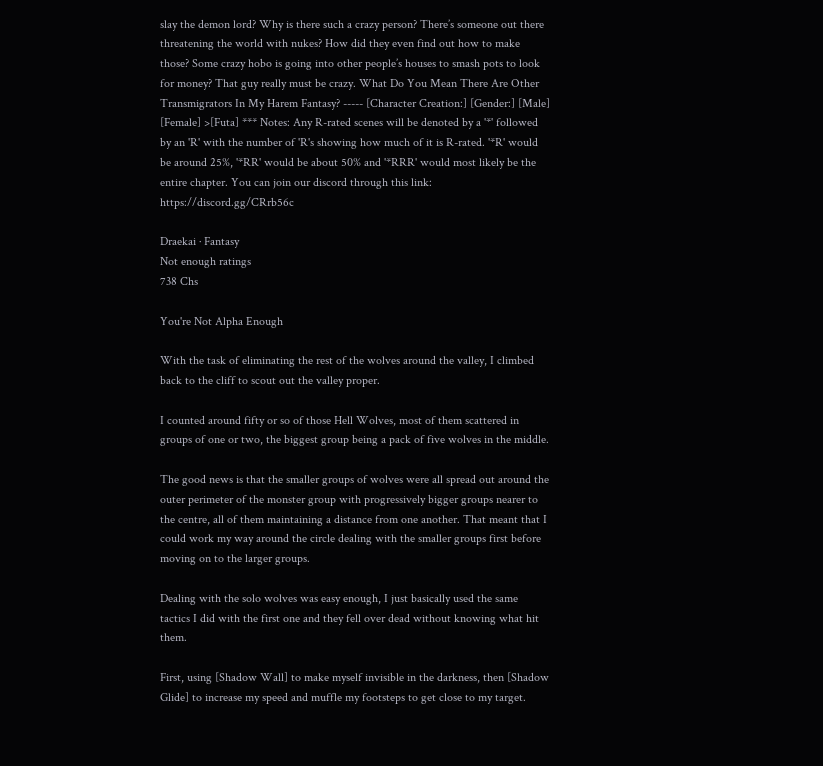slay the demon lord? Why is there such a crazy person? There’s someone out there threatening the world with nukes? How did they even find out how to make those? Some crazy hobo is going into other people’s houses to smash pots to look for money? That guy really must be crazy. What Do You Mean There Are Other Transmigrators In My Harem Fantasy? ----- [Character Creation:] [Gender:] [Male] [Female] >[Futa] *** Notes: Any R-rated scenes will be denoted by a '*' followed by an 'R' with the number of 'R's showing how much of it is R-rated. '*R' would be around 25%, '*RR' would be about 50% and '*RRR' would most likely be the entire chapter. You can join our discord through this link: https://discord.gg/CRrb56c

Draekai · Fantasy
Not enough ratings
738 Chs

You're Not Alpha Enough

With the task of eliminating the rest of the wolves around the valley, I climbed back to the cliff to scout out the valley proper.

I counted around fifty or so of those Hell Wolves, most of them scattered in groups of one or two, the biggest group being a pack of five wolves in the middle.

The good news is that the smaller groups of wolves were all spread out around the outer perimeter of the monster group with progressively bigger groups nearer to the centre, all of them maintaining a distance from one another. That meant that I could work my way around the circle dealing with the smaller groups first before moving on to the larger groups.

Dealing with the solo wolves was easy enough, I just basically used the same tactics I did with the first one and they fell over dead without knowing what hit them.

First, using [Shadow Wall] to make myself invisible in the darkness, then [Shadow Glide] to increase my speed and muffle my footsteps to get close to my target.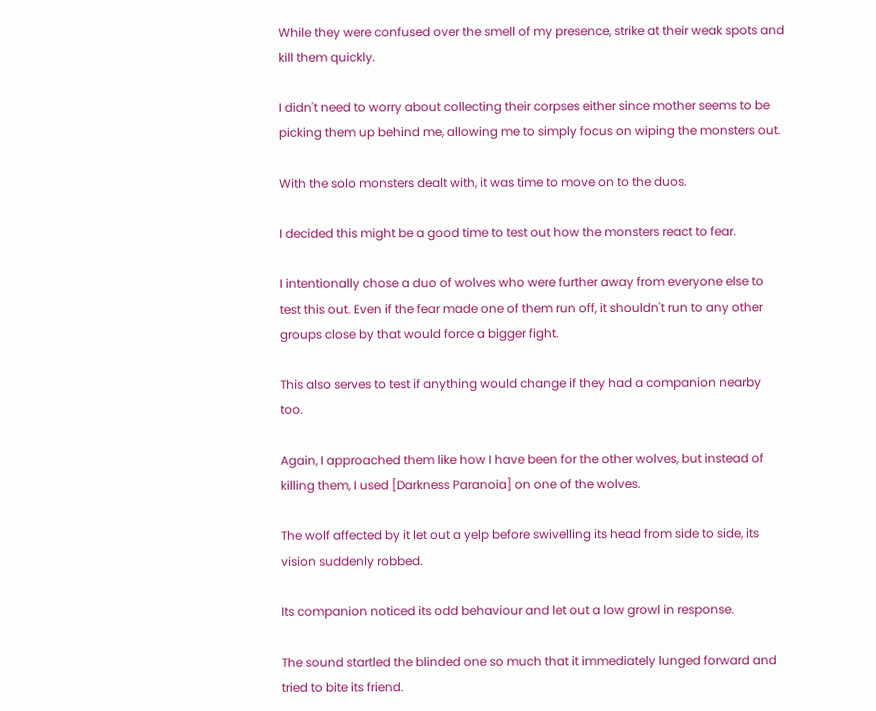While they were confused over the smell of my presence, strike at their weak spots and kill them quickly.

I didn't need to worry about collecting their corpses either since mother seems to be picking them up behind me, allowing me to simply focus on wiping the monsters out.

With the solo monsters dealt with, it was time to move on to the duos.

I decided this might be a good time to test out how the monsters react to fear.

I intentionally chose a duo of wolves who were further away from everyone else to test this out. Even if the fear made one of them run off, it shouldn't run to any other groups close by that would force a bigger fight.

This also serves to test if anything would change if they had a companion nearby too.

Again, I approached them like how I have been for the other wolves, but instead of killing them, I used [Darkness Paranoia] on one of the wolves.

The wolf affected by it let out a yelp before swivelling its head from side to side, its vision suddenly robbed.

Its companion noticed its odd behaviour and let out a low growl in response.

The sound startled the blinded one so much that it immediately lunged forward and tried to bite its friend.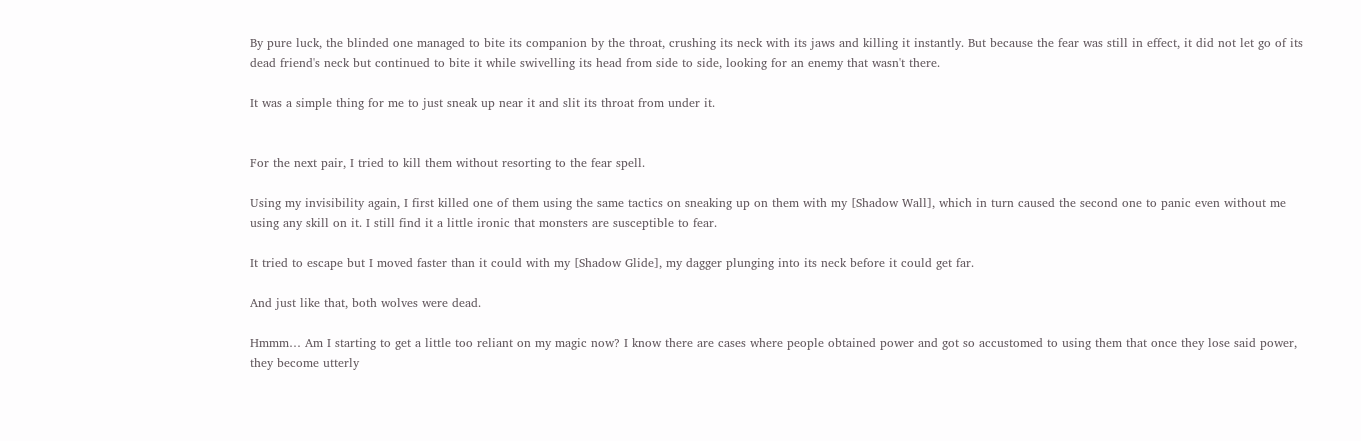By pure luck, the blinded one managed to bite its companion by the throat, crushing its neck with its jaws and killing it instantly. But because the fear was still in effect, it did not let go of its dead friend's neck but continued to bite it while swivelling its head from side to side, looking for an enemy that wasn't there.

It was a simple thing for me to just sneak up near it and slit its throat from under it.


For the next pair, I tried to kill them without resorting to the fear spell.

Using my invisibility again, I first killed one of them using the same tactics on sneaking up on them with my [Shadow Wall], which in turn caused the second one to panic even without me using any skill on it. I still find it a little ironic that monsters are susceptible to fear.

It tried to escape but I moved faster than it could with my [Shadow Glide], my dagger plunging into its neck before it could get far.

And just like that, both wolves were dead.

Hmmm… Am I starting to get a little too reliant on my magic now? I know there are cases where people obtained power and got so accustomed to using them that once they lose said power, they become utterly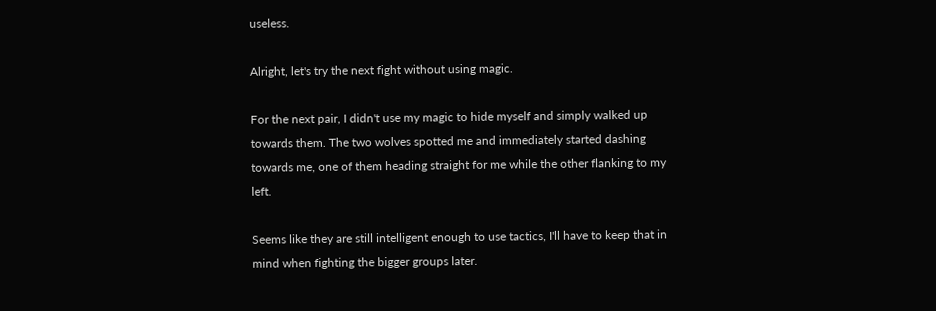useless.

Alright, let's try the next fight without using magic.

For the next pair, I didn't use my magic to hide myself and simply walked up towards them. The two wolves spotted me and immediately started dashing towards me, one of them heading straight for me while the other flanking to my left.

Seems like they are still intelligent enough to use tactics, I'll have to keep that in mind when fighting the bigger groups later.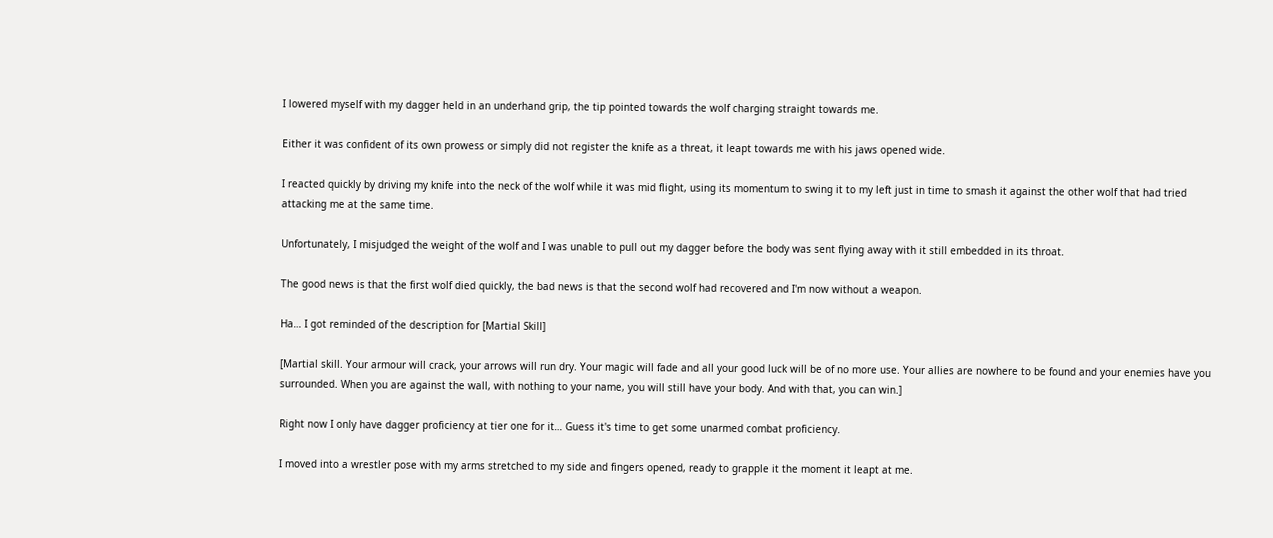I lowered myself with my dagger held in an underhand grip, the tip pointed towards the wolf charging straight towards me.

Either it was confident of its own prowess or simply did not register the knife as a threat, it leapt towards me with his jaws opened wide.

I reacted quickly by driving my knife into the neck of the wolf while it was mid flight, using its momentum to swing it to my left just in time to smash it against the other wolf that had tried attacking me at the same time.

Unfortunately, I misjudged the weight of the wolf and I was unable to pull out my dagger before the body was sent flying away with it still embedded in its throat.

The good news is that the first wolf died quickly, the bad news is that the second wolf had recovered and I'm now without a weapon.

Ha… I got reminded of the description for [Martial Skill]

[Martial skill. Your armour will crack, your arrows will run dry. Your magic will fade and all your good luck will be of no more use. Your allies are nowhere to be found and your enemies have you surrounded. When you are against the wall, with nothing to your name, you will still have your body. And with that, you can win.]

Right now I only have dagger proficiency at tier one for it… Guess it's time to get some unarmed combat proficiency.

I moved into a wrestler pose with my arms stretched to my side and fingers opened, ready to grapple it the moment it leapt at me.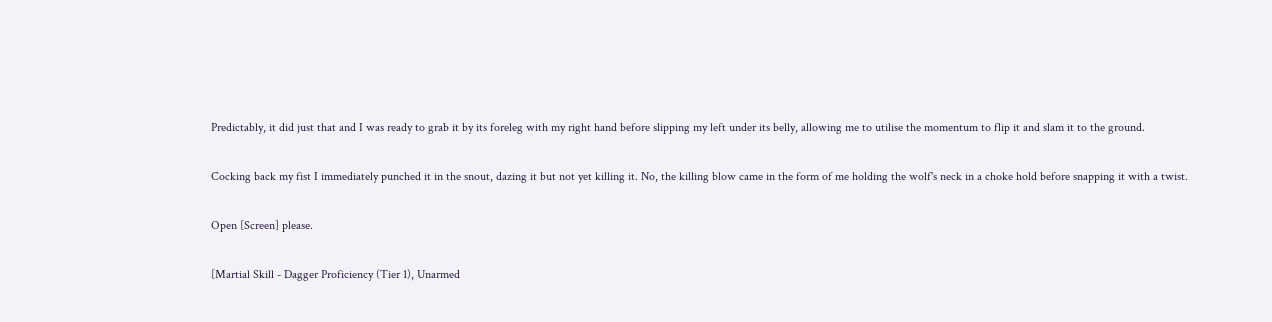Predictably, it did just that and I was ready to grab it by its foreleg with my right hand before slipping my left under its belly, allowing me to utilise the momentum to flip it and slam it to the ground.

Cocking back my fist I immediately punched it in the snout, dazing it but not yet killing it. No, the killing blow came in the form of me holding the wolf's neck in a choke hold before snapping it with a twist.

Open [Screen] please.

[Martial Skill - Dagger Proficiency (Tier 1), Unarmed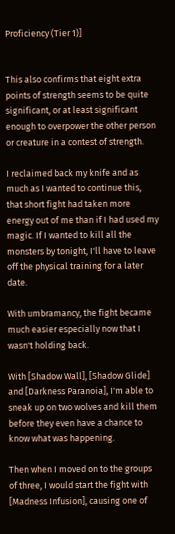Proficiency (Tier 1)]


This also confirms that eight extra points of strength seems to be quite significant, or at least significant enough to overpower the other person or creature in a contest of strength.

I reclaimed back my knife and as much as I wanted to continue this, that short fight had taken more energy out of me than if I had used my magic. If I wanted to kill all the monsters by tonight, I'll have to leave off the physical training for a later date.

With umbramancy, the fight became much easier especially now that I wasn't holding back.

With [Shadow Wall], [Shadow Glide] and [Darkness Paranoia], I'm able to sneak up on two wolves and kill them before they even have a chance to know what was happening.

Then when I moved on to the groups of three, I would start the fight with [Madness Infusion], causing one of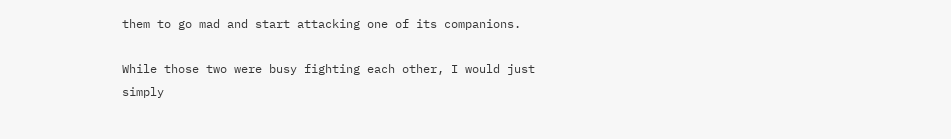them to go mad and start attacking one of its companions.

While those two were busy fighting each other, I would just simply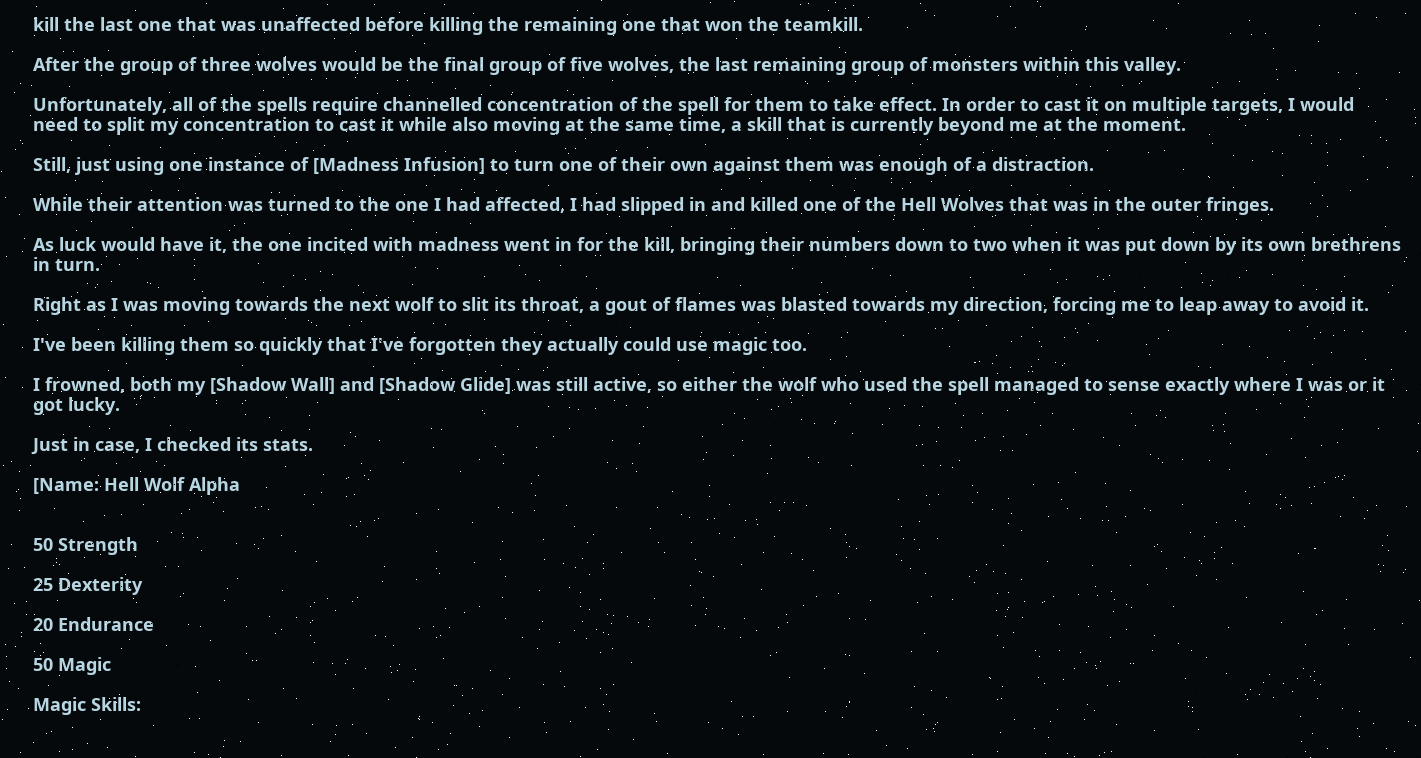kill the last one that was unaffected before killing the remaining one that won the teamkill.

After the group of three wolves would be the final group of five wolves, the last remaining group of monsters within this valley.

Unfortunately, all of the spells require channelled concentration of the spell for them to take effect. In order to cast it on multiple targets, I would need to split my concentration to cast it while also moving at the same time, a skill that is currently beyond me at the moment.

Still, just using one instance of [Madness Infusion] to turn one of their own against them was enough of a distraction.

While their attention was turned to the one I had affected, I had slipped in and killed one of the Hell Wolves that was in the outer fringes.

As luck would have it, the one incited with madness went in for the kill, bringing their numbers down to two when it was put down by its own brethrens in turn.

Right as I was moving towards the next wolf to slit its throat, a gout of flames was blasted towards my direction, forcing me to leap away to avoid it.

I've been killing them so quickly that I've forgotten they actually could use magic too.

I frowned, both my [Shadow Wall] and [Shadow Glide] was still active, so either the wolf who used the spell managed to sense exactly where I was or it got lucky.

Just in case, I checked its stats.

[Name: Hell Wolf Alpha


50 Strength

25 Dexterity

20 Endurance

50 Magic

Magic Skills: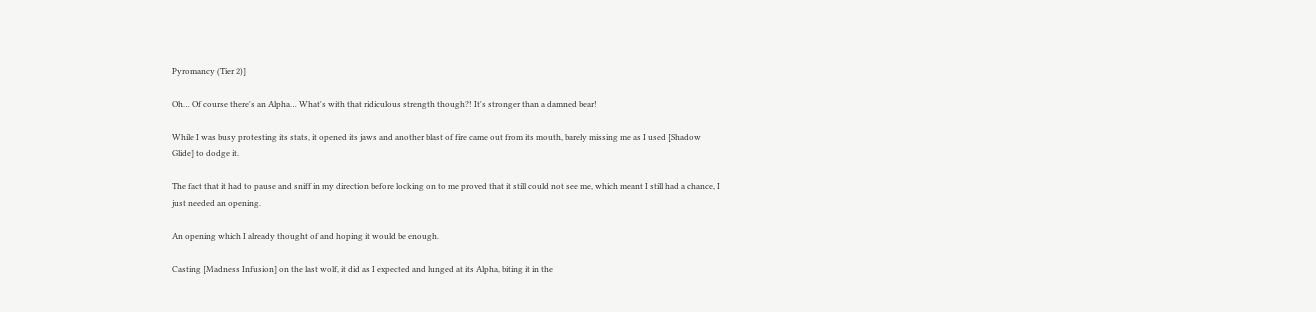Pyromancy (Tier 2)]

Oh… Of course there's an Alpha… What's with that ridiculous strength though?! It's stronger than a damned bear!

While I was busy protesting its stats, it opened its jaws and another blast of fire came out from its mouth, barely missing me as I used [Shadow Glide] to dodge it.

The fact that it had to pause and sniff in my direction before locking on to me proved that it still could not see me, which meant I still had a chance, I just needed an opening.

An opening which I already thought of and hoping it would be enough.

Casting [Madness Infusion] on the last wolf, it did as I expected and lunged at its Alpha, biting it in the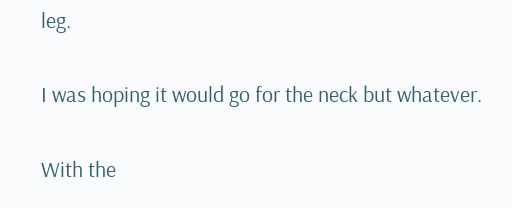leg.

I was hoping it would go for the neck but whatever.

With the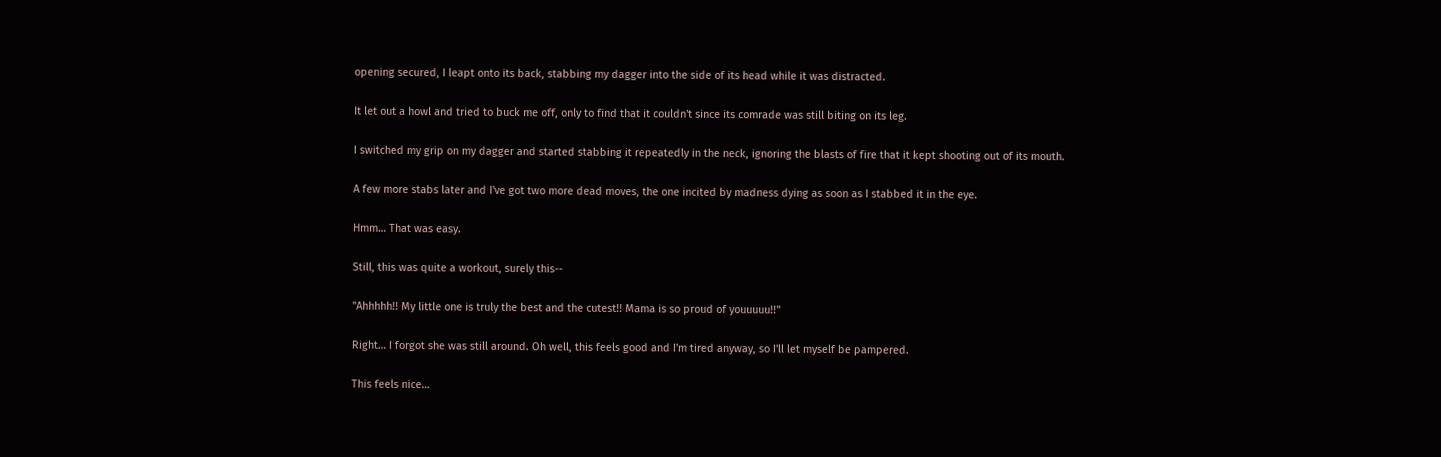opening secured, I leapt onto its back, stabbing my dagger into the side of its head while it was distracted.

It let out a howl and tried to buck me off, only to find that it couldn't since its comrade was still biting on its leg.

I switched my grip on my dagger and started stabbing it repeatedly in the neck, ignoring the blasts of fire that it kept shooting out of its mouth.

A few more stabs later and I've got two more dead moves, the one incited by madness dying as soon as I stabbed it in the eye.

Hmm… That was easy.

Still, this was quite a workout, surely this--

"Ahhhhh!! My little one is truly the best and the cutest!! Mama is so proud of youuuuu!!"

Right… I forgot she was still around. Oh well, this feels good and I'm tired anyway, so I'll let myself be pampered.

This feels nice…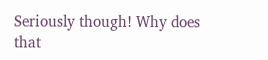Seriously though! Why does that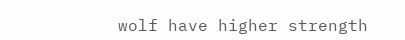wolf have higher strength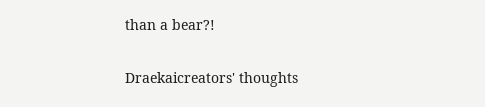than a bear?!

Draekaicreators' thoughts